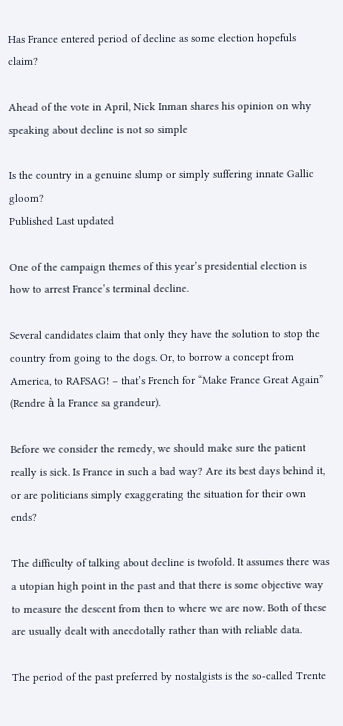Has France entered period of decline as some election hopefuls claim?

Ahead of the vote in April, Nick Inman shares his opinion on why speaking about decline is not so simple

Is the country in a genuine slump or simply suffering innate Gallic gloom?
Published Last updated

One of the campaign themes of this year’s presidential election is how to arrest France’s terminal decline.

Several candidates claim that only they have the solution to stop the country from going to the dogs. Or, to borrow a concept from America, to RAFSAG! – that’s French for “Make France Great Again” (Rendre à la France sa grandeur).

Before we consider the remedy, we should make sure the patient really is sick. Is France in such a bad way? Are its best days behind it, or are politicians simply exaggerating the situation for their own ends?

The difficulty of talking about decline is twofold. It assumes there was a utopian high point in the past and that there is some objective way to measure the descent from then to where we are now. Both of these are usually dealt with anecdotally rather than with reliable data.

The period of the past preferred by nostalgists is the so-called Trente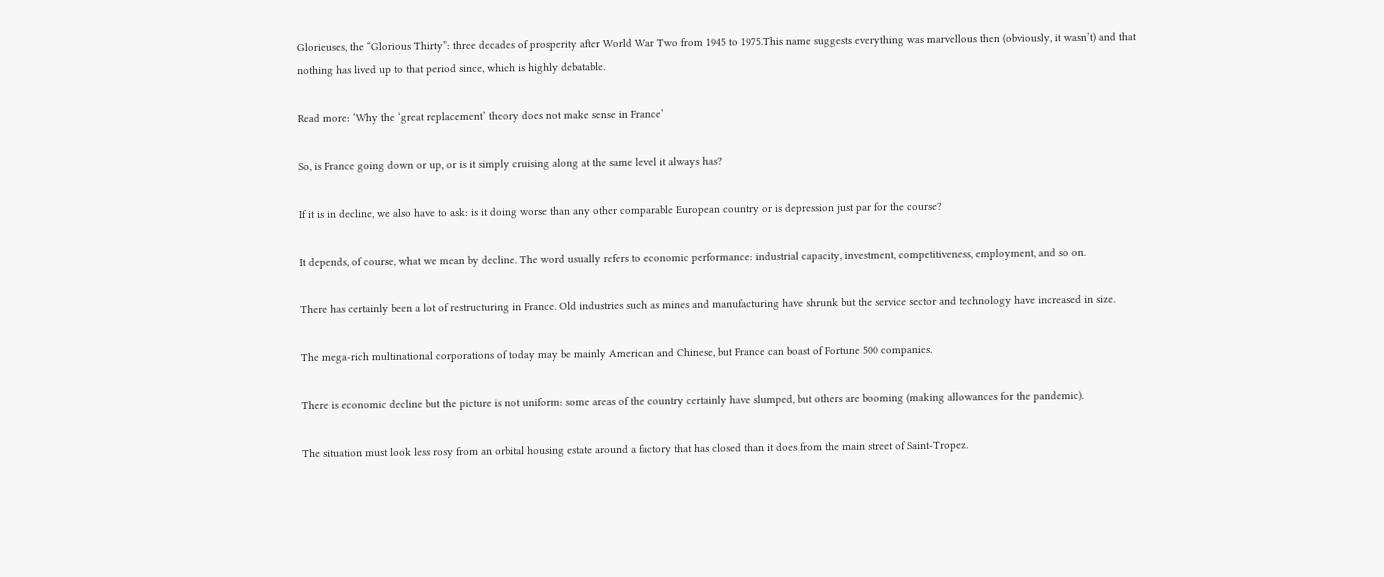Glorieuses, the “Glorious Thirty”: three decades of prosperity after World War Two from 1945 to 1975.This name suggests everything was marvellous then (obviously, it wasn’t) and that nothing has lived up to that period since, which is highly debatable.

Read more: ‘Why the ‘great replacement’ theory does not make sense in France’

So, is France going down or up, or is it simply cruising along at the same level it always has?

If it is in decline, we also have to ask: is it doing worse than any other comparable European country or is depression just par for the course?

It depends, of course, what we mean by decline. The word usually refers to economic performance: industrial capacity, investment, competitiveness, employment, and so on.

There has certainly been a lot of restructuring in France. Old industries such as mines and manufacturing have shrunk but the service sector and technology have increased in size.

The mega-rich multinational corporations of today may be mainly American and Chinese, but France can boast of Fortune 500 companies.

There is economic decline but the picture is not uniform: some areas of the country certainly have slumped, but others are booming (making allowances for the pandemic).

The situation must look less rosy from an orbital housing estate around a factory that has closed than it does from the main street of Saint-Tropez.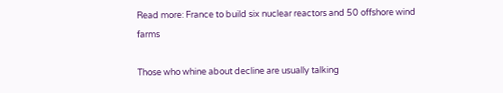Read more: France to build six nuclear reactors and 50 offshore wind farms

Those who whine about decline are usually talking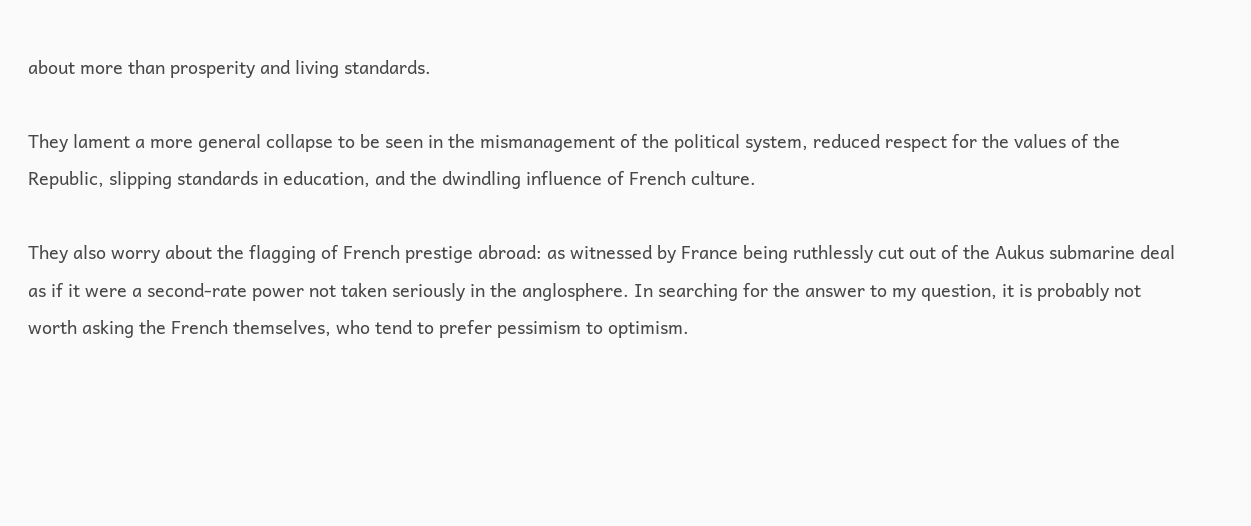about more than prosperity and living standards.

They lament a more general collapse to be seen in the mismanagement of the political system, reduced respect for the values of the Republic, slipping standards in education, and the dwindling influence of French culture.

They also worry about the flagging of French prestige abroad: as witnessed by France being ruthlessly cut out of the Aukus submarine deal as if it were a second-rate power not taken seriously in the anglosphere. In searching for the answer to my question, it is probably not worth asking the French themselves, who tend to prefer pessimism to optimism.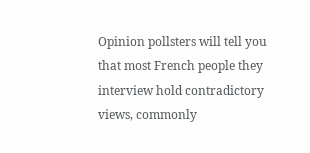Opinion pollsters will tell you that most French people they interview hold contradictory views, commonly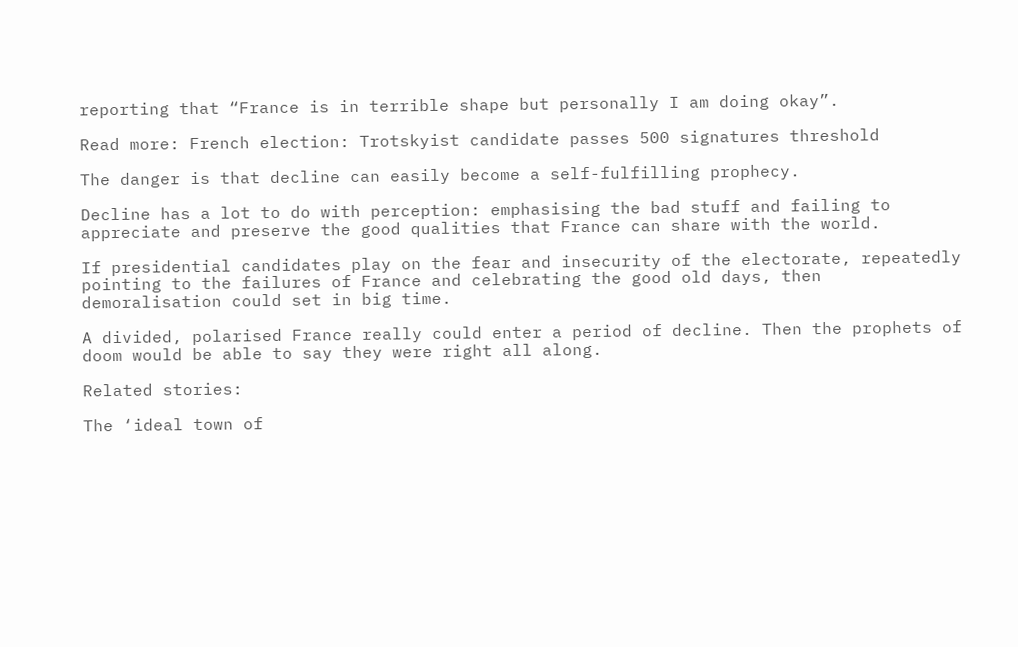reporting that “France is in terrible shape but personally I am doing okay”.

Read more: French election: Trotskyist candidate passes 500 signatures threshold

The danger is that decline can easily become a self-fulfilling prophecy.

Decline has a lot to do with perception: emphasising the bad stuff and failing to appreciate and preserve the good qualities that France can share with the world.

If presidential candidates play on the fear and insecurity of the electorate, repeatedly pointing to the failures of France and celebrating the good old days, then demoralisation could set in big time.

A divided, polarised France really could enter a period of decline. Then the prophets of doom would be able to say they were right all along.

Related stories:

The ‘ideal town of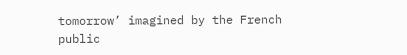tomorrow’ imagined by the French public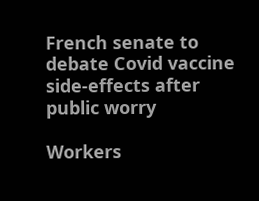French senate to debate Covid vaccine side-effects after public worry

Workers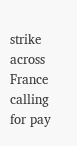strike across France calling for pay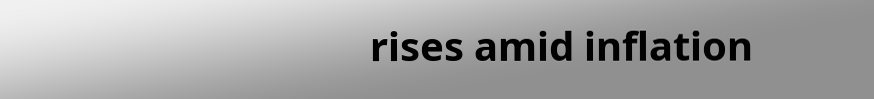rises amid inflation